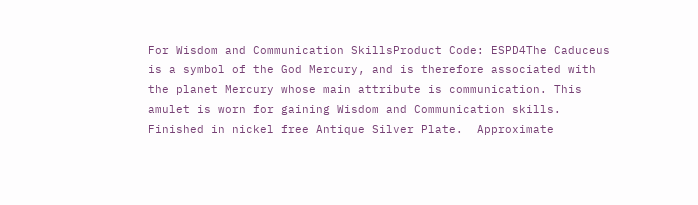For Wisdom and Communication SkillsProduct Code: ESPD4The Caduceus is a symbol of the God Mercury, and is therefore associated with the planet Mercury whose main attribute is communication. This amulet is worn for gaining Wisdom and Communication skills. Finished in nickel free Antique Silver Plate.  Approximate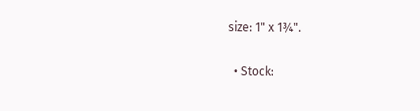size: 1" x 1¾".

  • Stock: